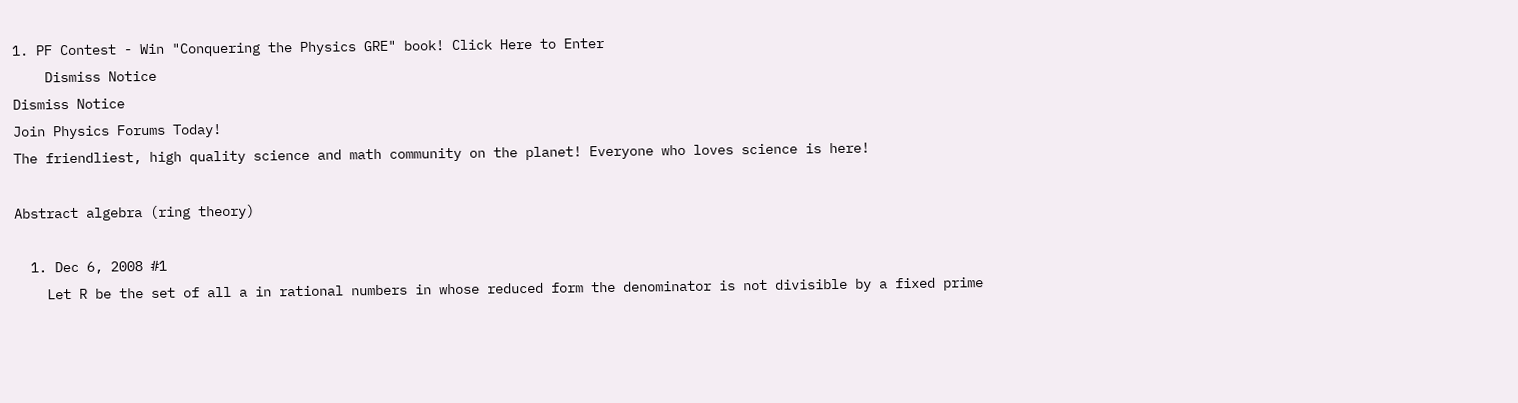1. PF Contest - Win "Conquering the Physics GRE" book! Click Here to Enter
    Dismiss Notice
Dismiss Notice
Join Physics Forums Today!
The friendliest, high quality science and math community on the planet! Everyone who loves science is here!

Abstract algebra (ring theory)

  1. Dec 6, 2008 #1
    Let R be the set of all a in rational numbers in whose reduced form the denominator is not divisible by a fixed prime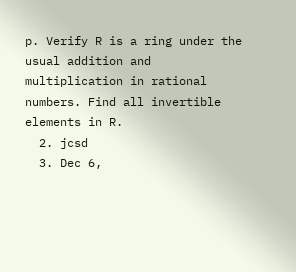p. Verify R is a ring under the usual addition and multiplication in rational numbers. Find all invertible elements in R.
  2. jcsd
  3. Dec 6,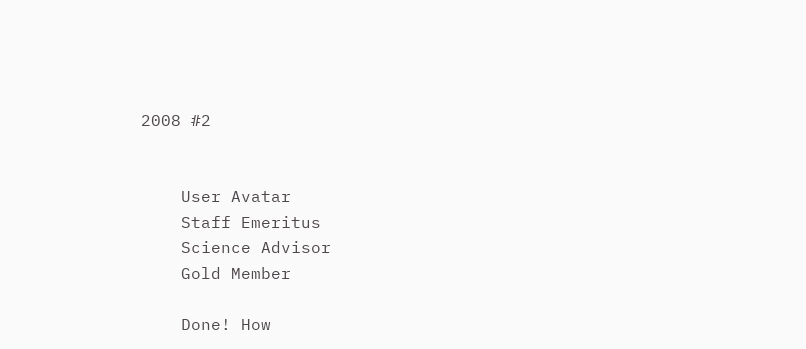2008 #2


    User Avatar
    Staff Emeritus
    Science Advisor
    Gold Member

    Done! How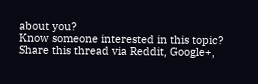about you?
Know someone interested in this topic? Share this thread via Reddit, Google+,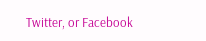Twitter, or Facebook